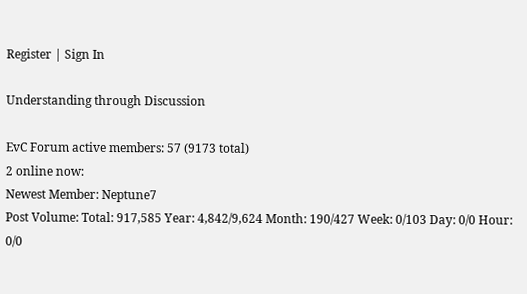Register | Sign In

Understanding through Discussion

EvC Forum active members: 57 (9173 total)
2 online now:
Newest Member: Neptune7
Post Volume: Total: 917,585 Year: 4,842/9,624 Month: 190/427 Week: 0/103 Day: 0/0 Hour: 0/0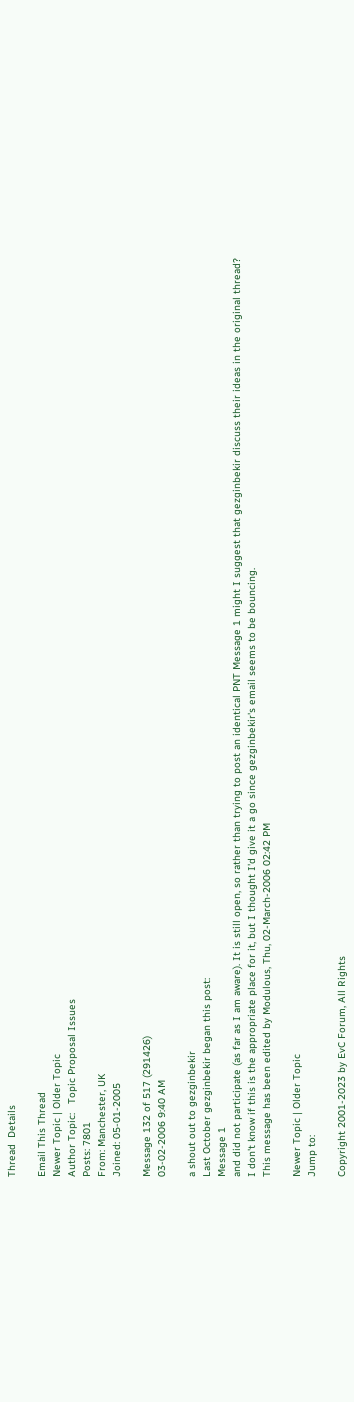Thread  Details

Email This Thread
Newer Topic | Older Topic
Author Topic:   Topic Proposal Issues
Posts: 7801
From: Manchester, UK
Joined: 05-01-2005

Message 132 of 517 (291426)
03-02-2006 9:40 AM

a shout out to gezginbekir
Last October gezginbekir began this post:
Message 1
and did not participate (as far as I am aware). It is still open, so rather than trying to post an identical PNT Message 1 might I suggest that gezginbekir discuss their ideas in the original thread?
I don't know if this is the appropriate place for it, but I thought I'd give it a go since gezginbekir's email seems to be bouncing.
This message has been edited by Modulous, Thu, 02-March-2006 02:42 PM

Newer Topic | Older Topic
Jump to:

Copyright 2001-2023 by EvC Forum, All Rights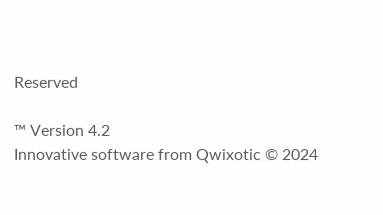Reserved

™ Version 4.2
Innovative software from Qwixotic © 2024